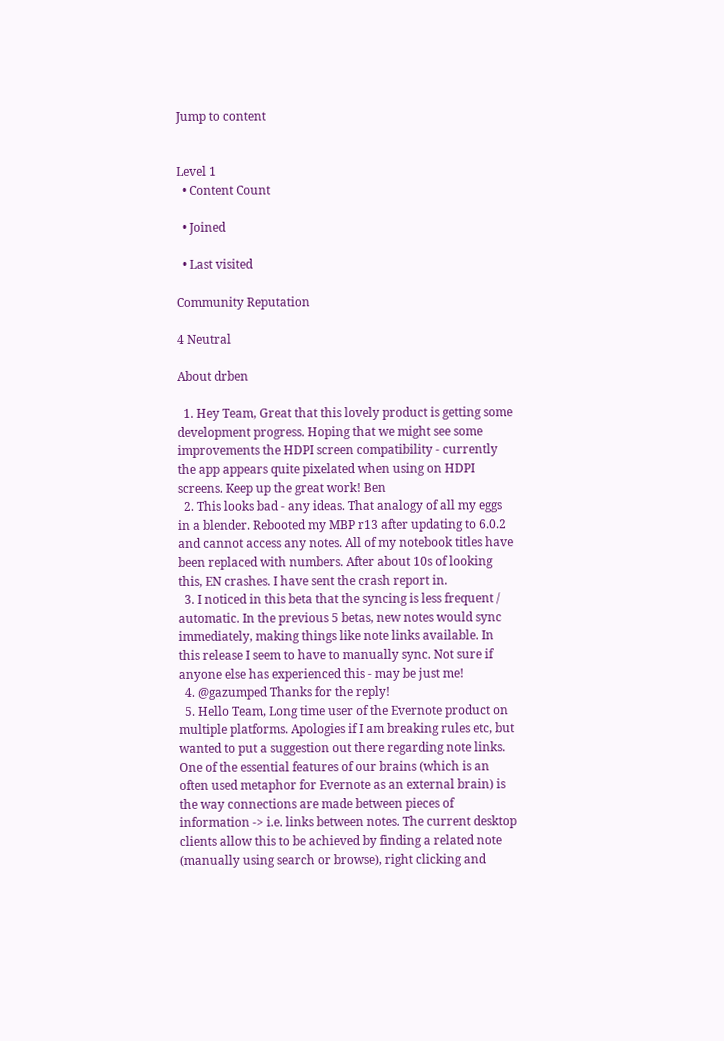Jump to content


Level 1
  • Content Count

  • Joined

  • Last visited

Community Reputation

4 Neutral

About drben

  1. Hey Team, Great that this lovely product is getting some development progress. Hoping that we might see some improvements the HDPI screen compatibility - currently the app appears quite pixelated when using on HDPI screens. Keep up the great work! Ben
  2. This looks bad - any ideas. That analogy of all my eggs in a blender. Rebooted my MBP r13 after updating to 6.0.2 and cannot access any notes. All of my notebook titles have been replaced with numbers. After about 10s of looking this, EN crashes. I have sent the crash report in.
  3. I noticed in this beta that the syncing is less frequent / automatic. In the previous 5 betas, new notes would sync immediately, making things like note links available. In this release I seem to have to manually sync. Not sure if anyone else has experienced this - may be just me!
  4. @gazumped Thanks for the reply!
  5. Hello Team, Long time user of the Evernote product on multiple platforms. Apologies if I am breaking rules etc, but wanted to put a suggestion out there regarding note links. One of the essential features of our brains (which is an often used metaphor for Evernote as an external brain) is the way connections are made between pieces of information -> i.e. links between notes. The current desktop clients allow this to be achieved by finding a related note (manually using search or browse), right clicking and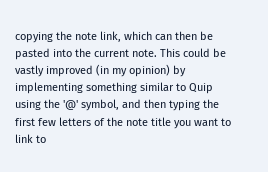copying the note link, which can then be pasted into the current note. This could be vastly improved (in my opinion) by implementing something similar to Quip using the '@' symbol, and then typing the first few letters of the note title you want to link to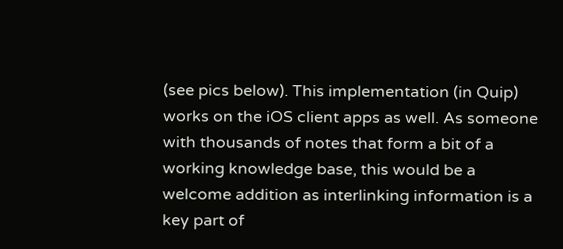(see pics below). This implementation (in Quip) works on the iOS client apps as well. As someone with thousands of notes that form a bit of a working knowledge base, this would be a welcome addition as interlinking information is a key part of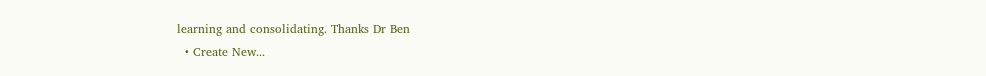learning and consolidating. Thanks Dr Ben
  • Create New...